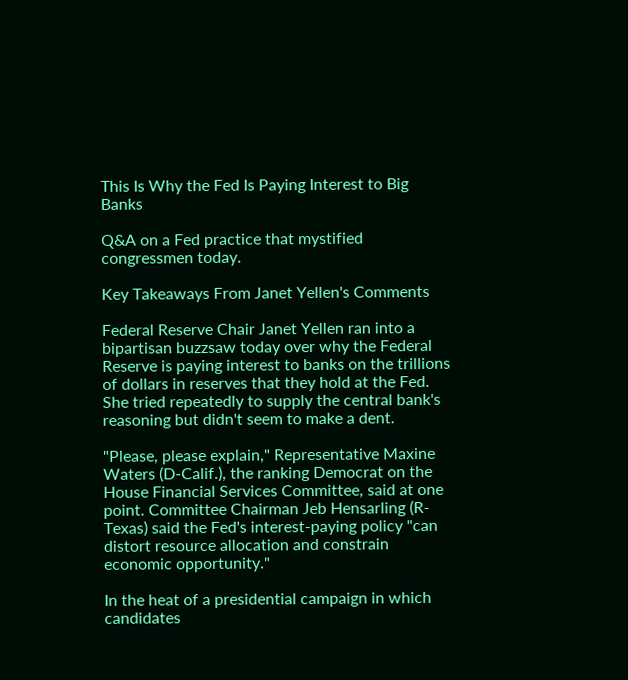This Is Why the Fed Is Paying Interest to Big Banks

Q&A on a Fed practice that mystified congressmen today.

Key Takeaways From Janet Yellen's Comments

Federal Reserve Chair Janet Yellen ran into a bipartisan buzzsaw today over why the Federal Reserve is paying interest to banks on the trillions of dollars in reserves that they hold at the Fed. She tried repeatedly to supply the central bank's reasoning but didn't seem to make a dent.

"Please, please explain," Representative Maxine Waters (D-Calif.), the ranking Democrat on the House Financial Services Committee, said at one point. Committee Chairman Jeb Hensarling (R-Texas) said the Fed's interest-paying policy "can distort resource allocation and constrain economic opportunity."

In the heat of a presidential campaign in which candidates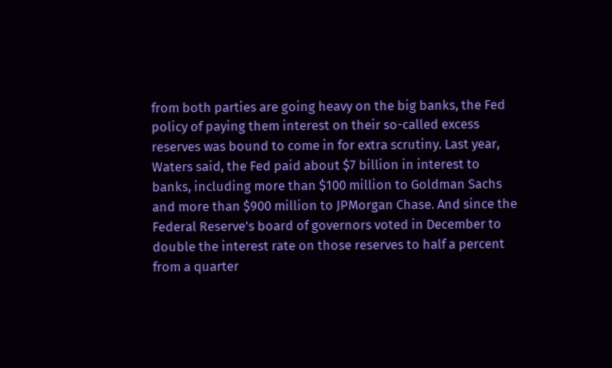from both parties are going heavy on the big banks, the Fed policy of paying them interest on their so-called excess reserves was bound to come in for extra scrutiny. Last year, Waters said, the Fed paid about $7 billion in interest to banks, including more than $100 million to Goldman Sachs and more than $900 million to JPMorgan Chase. And since the Federal Reserve's board of governors voted in December to double the interest rate on those reserves to half a percent from a quarter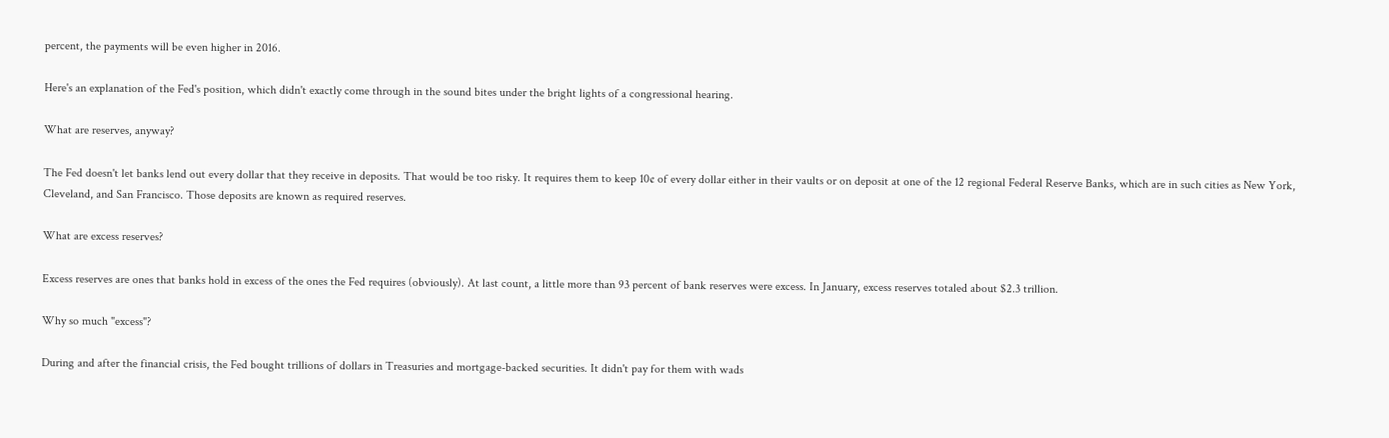percent, the payments will be even higher in 2016.

Here's an explanation of the Fed's position, which didn't exactly come through in the sound bites under the bright lights of a congressional hearing.

What are reserves, anyway?

The Fed doesn't let banks lend out every dollar that they receive in deposits. That would be too risky. It requires them to keep 10¢ of every dollar either in their vaults or on deposit at one of the 12 regional Federal Reserve Banks, which are in such cities as New York, Cleveland, and San Francisco. Those deposits are known as required reserves.

What are excess reserves?

Excess reserves are ones that banks hold in excess of the ones the Fed requires (obviously). At last count, a little more than 93 percent of bank reserves were excess. In January, excess reserves totaled about $2.3 trillion.

Why so much "excess"?

During and after the financial crisis, the Fed bought trillions of dollars in Treasuries and mortgage-backed securities. It didn't pay for them with wads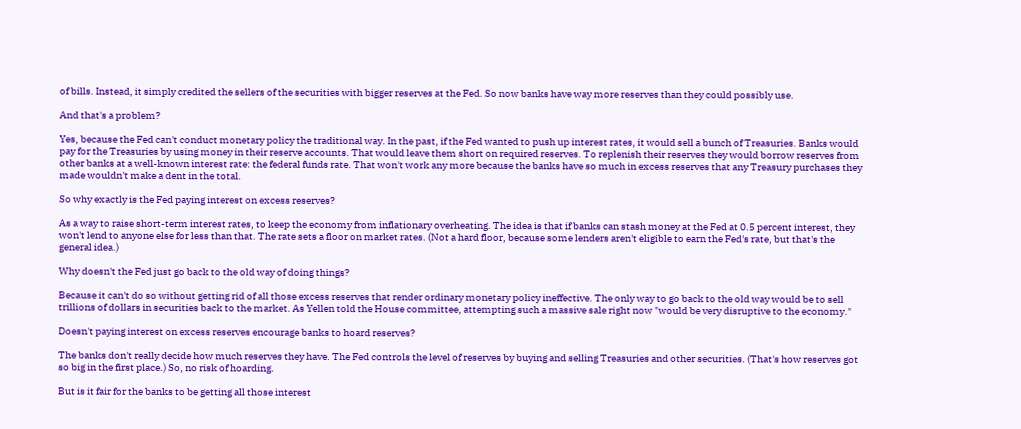of bills. Instead, it simply credited the sellers of the securities with bigger reserves at the Fed. So now banks have way more reserves than they could possibly use.

And that's a problem?

Yes, because the Fed can't conduct monetary policy the traditional way. In the past, if the Fed wanted to push up interest rates, it would sell a bunch of Treasuries. Banks would pay for the Treasuries by using money in their reserve accounts. That would leave them short on required reserves. To replenish their reserves they would borrow reserves from other banks at a well-known interest rate: the federal funds rate. That won't work any more because the banks have so much in excess reserves that any Treasury purchases they made wouldn't make a dent in the total.

So why exactly is the Fed paying interest on excess reserves?

As a way to raise short-term interest rates, to keep the economy from inflationary overheating. The idea is that if banks can stash money at the Fed at 0.5 percent interest, they won't lend to anyone else for less than that. The rate sets a floor on market rates. (Not a hard floor, because some lenders aren't eligible to earn the Fed's rate, but that's the general idea.)

Why doesn't the Fed just go back to the old way of doing things?

Because it can't do so without getting rid of all those excess reserves that render ordinary monetary policy ineffective. The only way to go back to the old way would be to sell trillions of dollars in securities back to the market. As Yellen told the House committee, attempting such a massive sale right now "would be very disruptive to the economy."

Doesn't paying interest on excess reserves encourage banks to hoard reserves?

The banks don't really decide how much reserves they have. The Fed controls the level of reserves by buying and selling Treasuries and other securities. (That's how reserves got so big in the first place.) So, no risk of hoarding.

But is it fair for the banks to be getting all those interest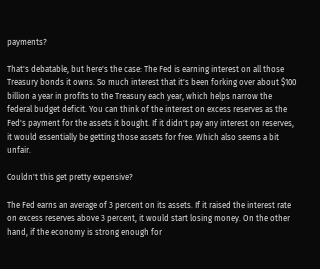payments?

That's debatable, but here's the case: The Fed is earning interest on all those Treasury bonds it owns. So much interest that it's been forking over about $100 billion a year in profits to the Treasury each year, which helps narrow the federal budget deficit. You can think of the interest on excess reserves as the Fed's payment for the assets it bought. If it didn't pay any interest on reserves, it would essentially be getting those assets for free. Which also seems a bit unfair.

Couldn't this get pretty expensive?

The Fed earns an average of 3 percent on its assets. If it raised the interest rate on excess reserves above 3 percent, it would start losing money. On the other hand, if the economy is strong enough for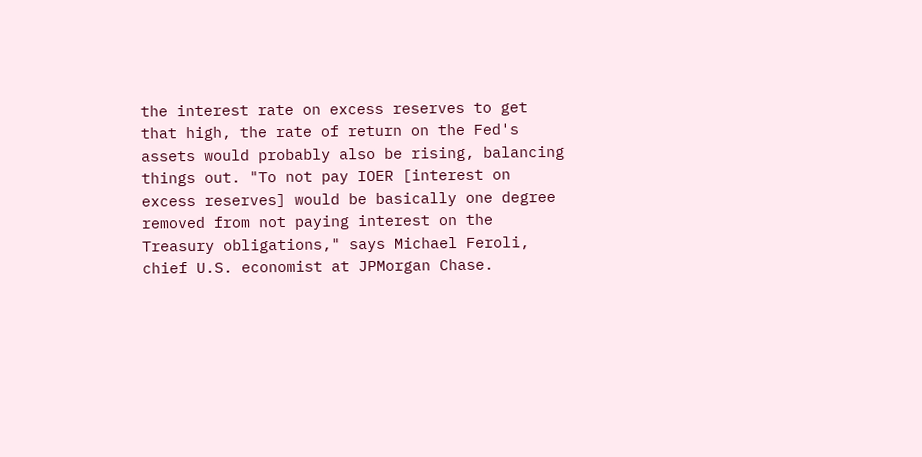the interest rate on excess reserves to get that high, the rate of return on the Fed's assets would probably also be rising, balancing things out. "To not pay IOER [interest on excess reserves] would be basically one degree removed from not paying interest on the Treasury obligations," says Michael Feroli, chief U.S. economist at JPMorgan Chase.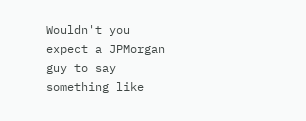Wouldn't you expect a JPMorgan guy to say something like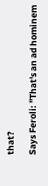that?

Says Feroli: "That's an ad hominem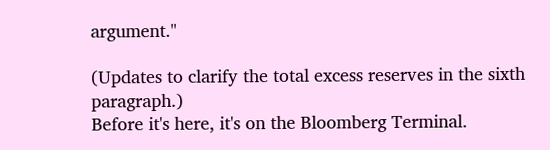argument."

(Updates to clarify the total excess reserves in the sixth paragraph.)
Before it's here, it's on the Bloomberg Terminal.